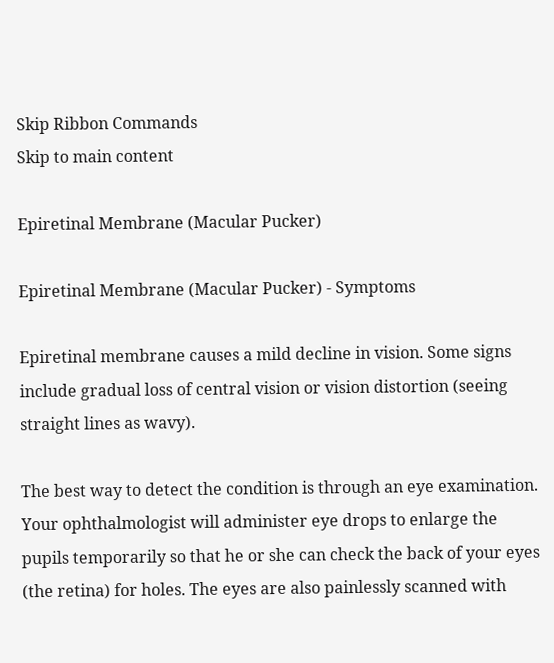Skip Ribbon Commands
Skip to main content

Epiretinal Membrane (Macular Pucker)

Epiretinal Membrane (Macular Pucker) - Symptoms

Epiretinal membrane causes a mild decline in vision. Some signs include gradual loss of central vision or vision distortion (seeing straight lines as wavy).

The best way to detect the condition is through an eye examination. Your ophthalmologist will administer eye drops to enlarge the pupils temporarily so that he or she can check the back of your eyes (the retina) for holes. The eyes are also painlessly scanned with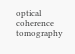optical coherence tomography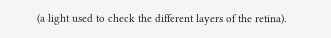(a light used to check the different layers of the retina).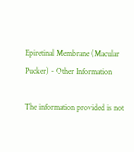Epiretinal Membrane (Macular Pucker) - Other Information

The information provided is not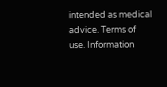intended as medical advice. Terms of use. Information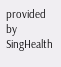provided by SingHealth